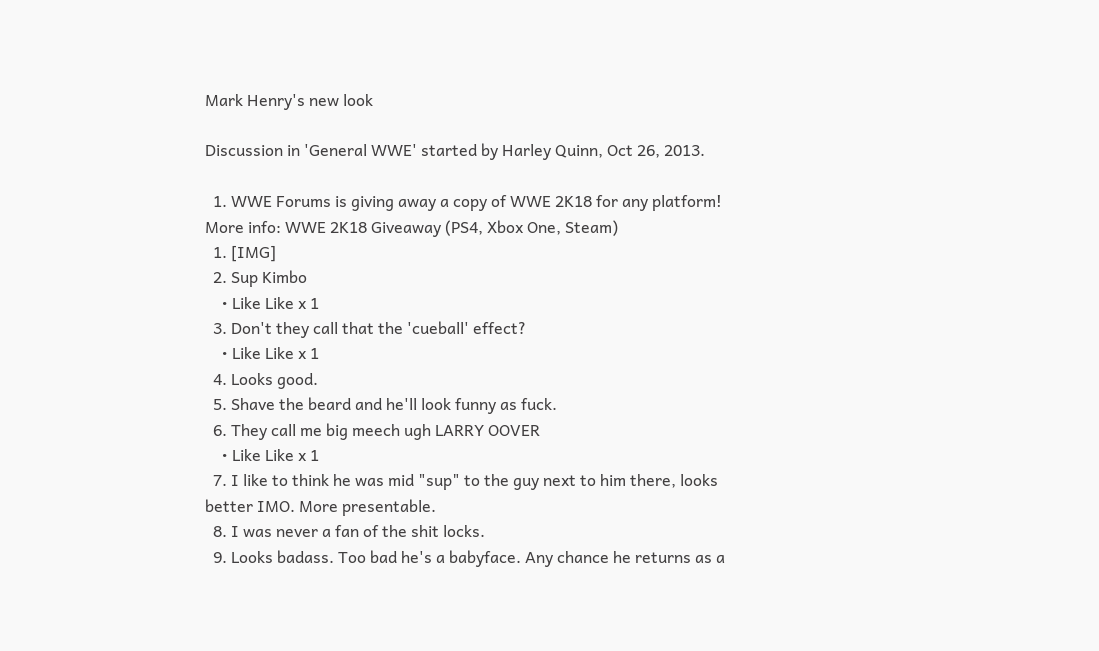Mark Henry's new look

Discussion in 'General WWE' started by Harley Quinn, Oct 26, 2013.

  1. WWE Forums is giving away a copy of WWE 2K18 for any platform! More info: WWE 2K18 Giveaway (PS4, Xbox One, Steam)
  1. [IMG]
  2. Sup Kimbo
    • Like Like x 1
  3. Don't they call that the 'cueball' effect?
    • Like Like x 1
  4. Looks good.
  5. Shave the beard and he'll look funny as fuck.
  6. They call me big meech ugh LARRY OOVER
    • Like Like x 1
  7. I like to think he was mid "sup" to the guy next to him there, looks better IMO. More presentable.
  8. I was never a fan of the shit locks.
  9. Looks badass. Too bad he's a babyface. Any chance he returns as a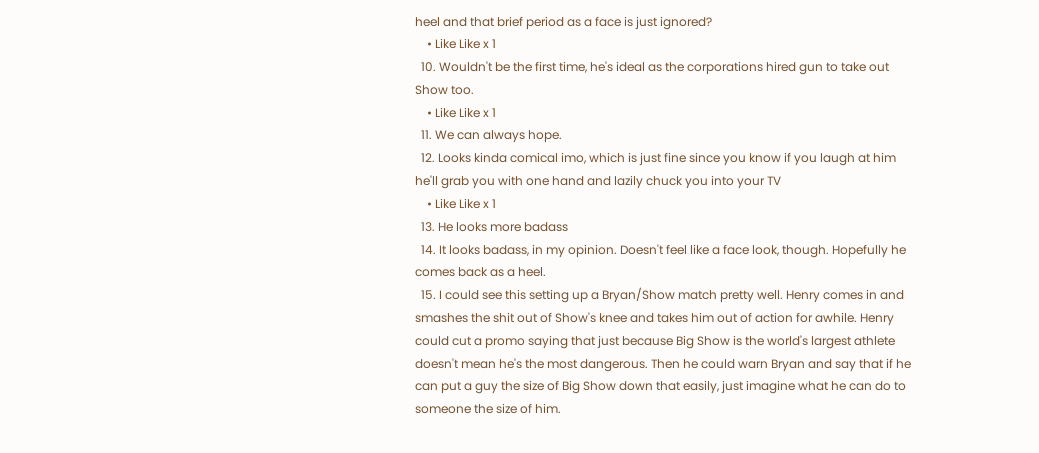heel and that brief period as a face is just ignored?
    • Like Like x 1
  10. Wouldn't be the first time, he's ideal as the corporations hired gun to take out Show too.
    • Like Like x 1
  11. We can always hope.
  12. Looks kinda comical imo, which is just fine since you know if you laugh at him he'll grab you with one hand and lazily chuck you into your TV
    • Like Like x 1
  13. He looks more badass
  14. It looks badass, in my opinion. Doesn't feel like a face look, though. Hopefully he comes back as a heel.
  15. I could see this setting up a Bryan/Show match pretty well. Henry comes in and smashes the shit out of Show's knee and takes him out of action for awhile. Henry could cut a promo saying that just because Big Show is the world's largest athlete doesn't mean he's the most dangerous. Then he could warn Bryan and say that if he can put a guy the size of Big Show down that easily, just imagine what he can do to someone the size of him.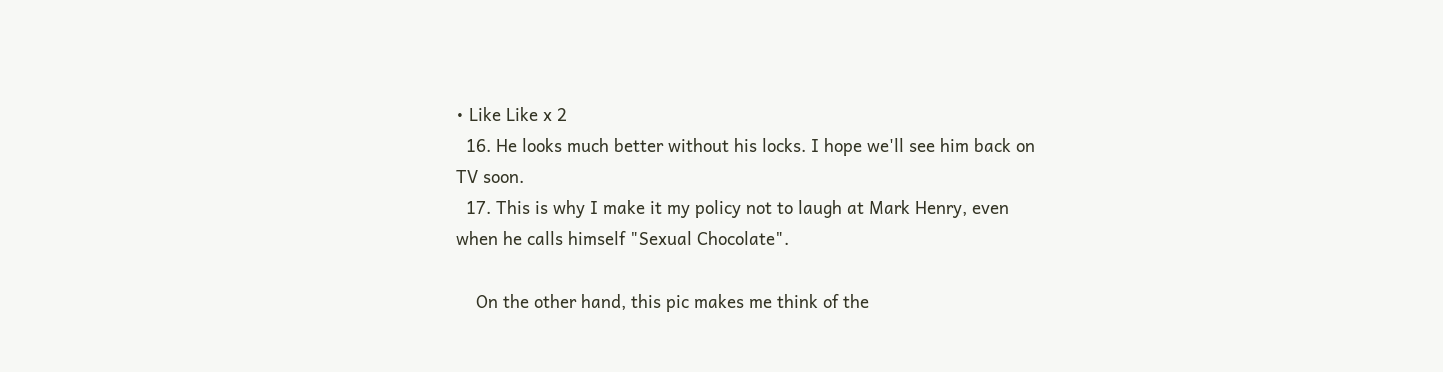• Like Like x 2
  16. He looks much better without his locks. I hope we'll see him back on TV soon.
  17. This is why I make it my policy not to laugh at Mark Henry, even when he calls himself "Sexual Chocolate".

    On the other hand, this pic makes me think of the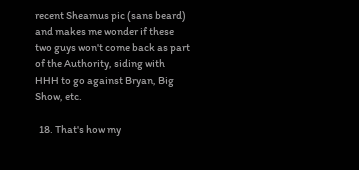recent Sheamus pic (sans beard) and makes me wonder if these two guys won't come back as part of the Authority, siding with HHH to go against Bryan, Big Show, etc.

  18. That's how my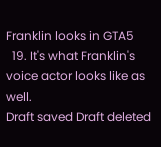Franklin looks in GTA5
  19. It's what Franklin's voice actor looks like as well.
Draft saved Draft deleted